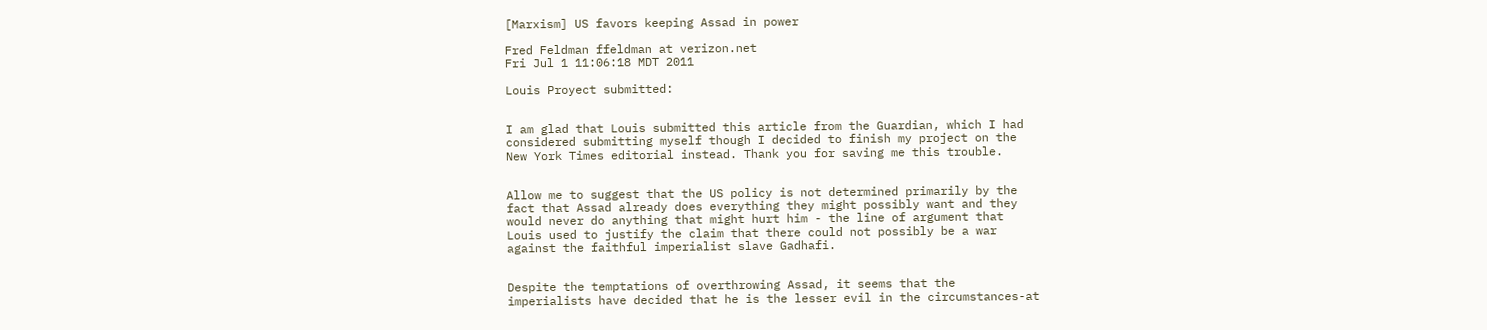[Marxism] US favors keeping Assad in power

Fred Feldman ffeldman at verizon.net
Fri Jul 1 11:06:18 MDT 2011

Louis Proyect submitted:


I am glad that Louis submitted this article from the Guardian, which I had
considered submitting myself though I decided to finish my project on the
New York Times editorial instead. Thank you for saving me this trouble.


Allow me to suggest that the US policy is not determined primarily by the
fact that Assad already does everything they might possibly want and they
would never do anything that might hurt him - the line of argument that
Louis used to justify the claim that there could not possibly be a war
against the faithful imperialist slave Gadhafi.


Despite the temptations of overthrowing Assad, it seems that the
imperialists have decided that he is the lesser evil in the circumstances-at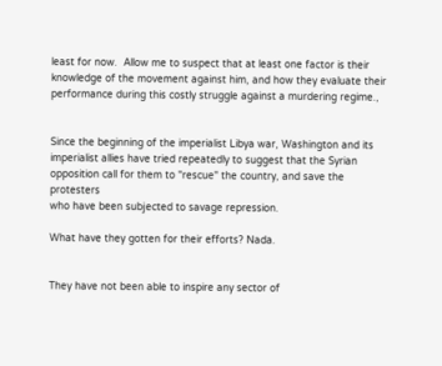least for now.  Allow me to suspect that at least one factor is their
knowledge of the movement against him, and how they evaluate their
performance during this costly struggle against a murdering regime.,


Since the beginning of the imperialist Libya war, Washington and its
imperialist allies have tried repeatedly to suggest that the Syrian
opposition call for them to "rescue" the country, and save the protesters
who have been subjected to savage repression.

What have they gotten for their efforts? Nada.


They have not been able to inspire any sector of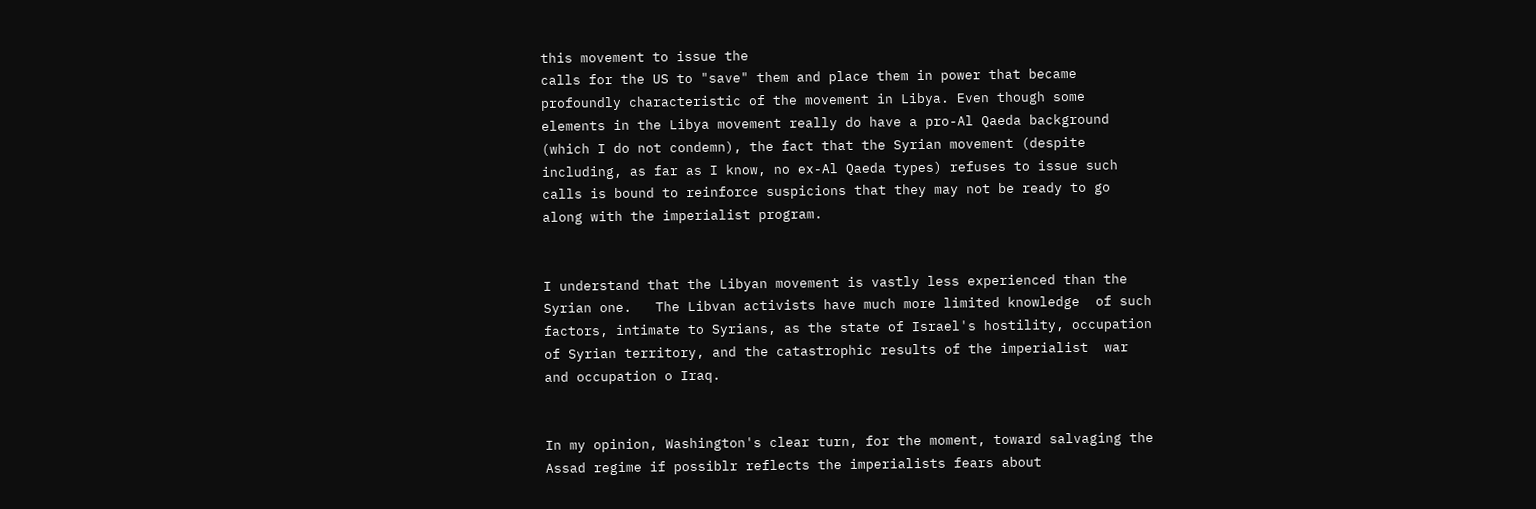this movement to issue the
calls for the US to "save" them and place them in power that became
profoundly characteristic of the movement in Libya. Even though some
elements in the Libya movement really do have a pro-Al Qaeda background
(which I do not condemn), the fact that the Syrian movement (despite
including, as far as I know, no ex-Al Qaeda types) refuses to issue such
calls is bound to reinforce suspicions that they may not be ready to go
along with the imperialist program.


I understand that the Libyan movement is vastly less experienced than the
Syrian one.   The Libvan activists have much more limited knowledge  of such
factors, intimate to Syrians, as the state of Israel's hostility, occupation
of Syrian territory, and the catastrophic results of the imperialist  war
and occupation o Iraq.


In my opinion, Washington's clear turn, for the moment, toward salvaging the
Assad regime if possiblr reflects the imperialists fears about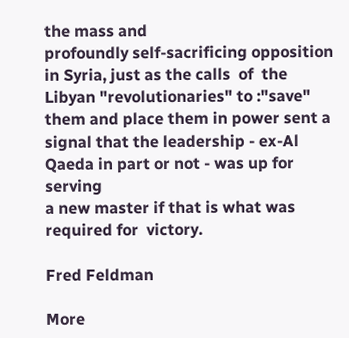the mass and
profoundly self-sacrificing opposition in Syria, just as the calls  of  the
Libyan "revolutionaries" to :"save" them and place them in power sent a
signal that the leadership - ex-Al Qaeda in part or not - was up for serving
a new master if that is what was required for  victory.

Fred Feldman

More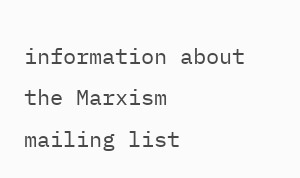information about the Marxism mailing list